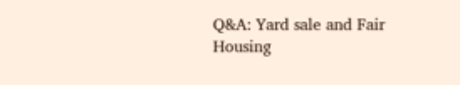Q&A: Yard sale and Fair Housing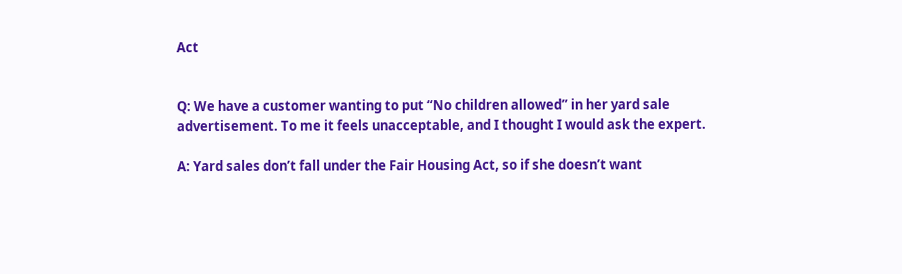Act


Q: We have a customer wanting to put “No children allowed” in her yard sale advertisement. To me it feels unacceptable, and I thought I would ask the expert.

A: Yard sales don’t fall under the Fair Housing Act, so if she doesn’t want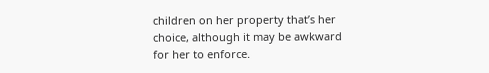children on her property that’s her choice, although it may be awkward for her to enforce.